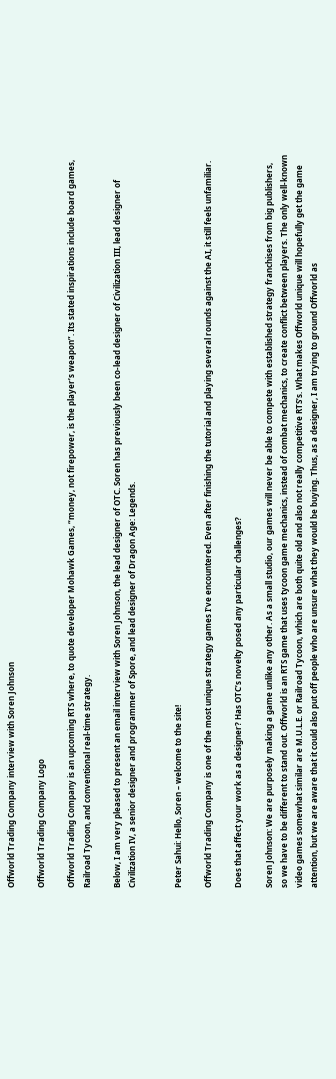Offworld Trading Company interview with Soren Johnson

Offworld Trading Company Logo

Offworld Trading Company is an upcoming RTS where, to quote developer Mohawk Games, “money, not firepower, is the player’s weapon”. Its stated inspirations include board games, Railroad Tycoon, and conventional real-time strategy.

Below, I am very pleased to present an email interview with Soren Johnson, the lead designer of OTC. Soren has previously been co-lead designer of Civilization III, lead designer of Civilization IV, a senior designer and programmer of Spore, and lead designer of Dragon Age: Legends.


Peter Sahui: Hello, Soren – welcome to the site!

Offworld Trading Company is one of the most unique strategy games I’ve encountered. Even after finishing the tutorial and playing several rounds against the AI, it still feels unfamiliar.

Does that affect your work as a designer? Has OTC’s novelty posed any particular challenges?

Soren Johnson: We are purposely making a game unlike any other. As a small studio, our games will never be able to compete with established strategy franchises from big publishers, so we have to be different to stand out. Offworld is an RTS game that uses tycoon game mechanics, instead of combat mechanics, to create conflict between players. The only well-known video games somewhat similar are M.U.L.E. or Railroad Tycoon, which are both quite old and also not really competitive RTS’s. What makes Offworld unique will hopefully get the game attention, but we are aware that it could also put off people who are unsure what they would be buying. Thus, as a designer, I am trying to ground Offworld as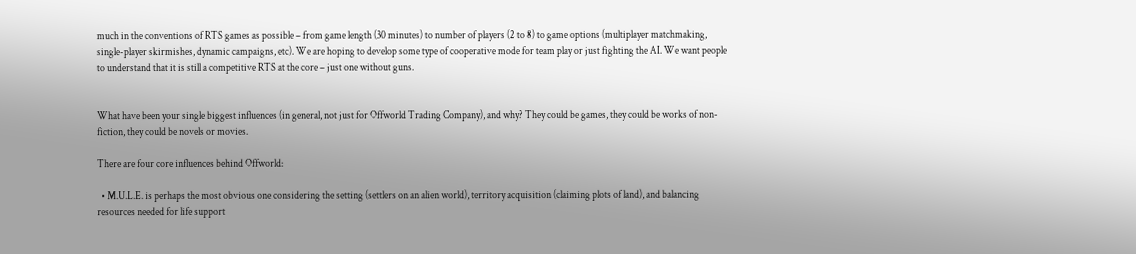much in the conventions of RTS games as possible – from game length (30 minutes) to number of players (2 to 8) to game options (multiplayer matchmaking, single-player skirmishes, dynamic campaigns, etc). We are hoping to develop some type of cooperative mode for team play or just fighting the AI. We want people to understand that it is still a competitive RTS at the core – just one without guns.


What have been your single biggest influences (in general, not just for Offworld Trading Company), and why? They could be games, they could be works of non-fiction, they could be novels or movies.

There are four core influences behind Offworld:

  • M.U.L.E. is perhaps the most obvious one considering the setting (settlers on an alien world), territory acquisition (claiming plots of land), and balancing resources needed for life support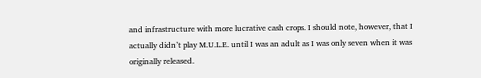and infrastructure with more lucrative cash crops. I should note, however, that I actually didn’t play M.U.L.E. until I was an adult as I was only seven when it was originally released.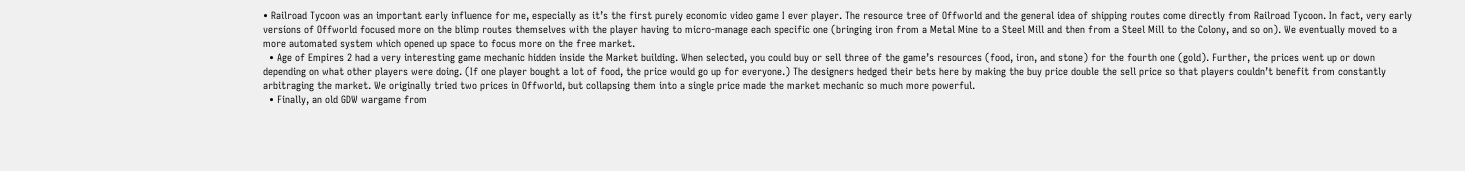• Railroad Tycoon was an important early influence for me, especially as it’s the first purely economic video game I ever player. The resource tree of Offworld and the general idea of shipping routes come directly from Railroad Tycoon. In fact, very early versions of Offworld focused more on the blimp routes themselves with the player having to micro-manage each specific one (bringing iron from a Metal Mine to a Steel Mill and then from a Steel Mill to the Colony, and so on). We eventually moved to a more automated system which opened up space to focus more on the free market.
  • Age of Empires 2 had a very interesting game mechanic hidden inside the Market building. When selected, you could buy or sell three of the game’s resources (food, iron, and stone) for the fourth one (gold). Further, the prices went up or down depending on what other players were doing. (If one player bought a lot of food, the price would go up for everyone.) The designers hedged their bets here by making the buy price double the sell price so that players couldn’t benefit from constantly arbitraging the market. We originally tried two prices in Offworld, but collapsing them into a single price made the market mechanic so much more powerful.
  • Finally, an old GDW wargame from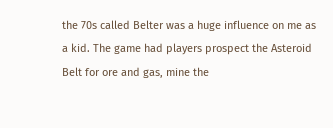the 70s called Belter was a huge influence on me as a kid. The game had players prospect the Asteroid Belt for ore and gas, mine the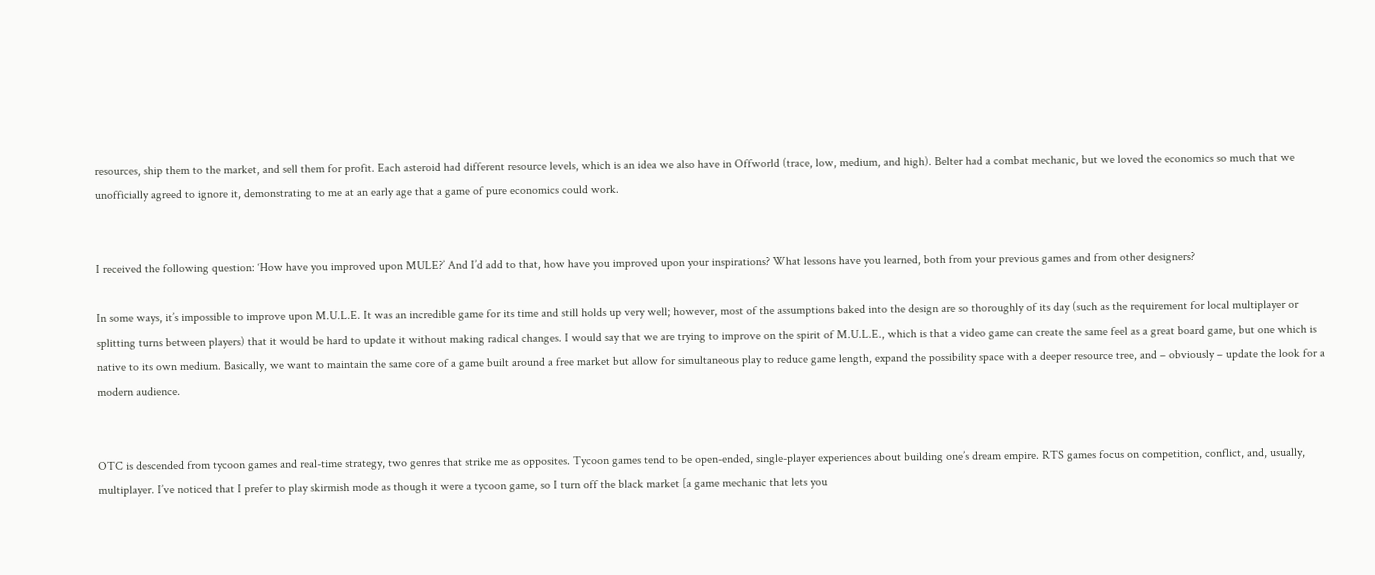resources, ship them to the market, and sell them for profit. Each asteroid had different resource levels, which is an idea we also have in Offworld (trace, low, medium, and high). Belter had a combat mechanic, but we loved the economics so much that we unofficially agreed to ignore it, demonstrating to me at an early age that a game of pure economics could work.


I received the following question: ‘How have you improved upon MULE?’ And I’d add to that, how have you improved upon your inspirations? What lessons have you learned, both from your previous games and from other designers?

In some ways, it’s impossible to improve upon M.U.L.E. It was an incredible game for its time and still holds up very well; however, most of the assumptions baked into the design are so thoroughly of its day (such as the requirement for local multiplayer or splitting turns between players) that it would be hard to update it without making radical changes. I would say that we are trying to improve on the spirit of M.U.L.E., which is that a video game can create the same feel as a great board game, but one which is native to its own medium. Basically, we want to maintain the same core of a game built around a free market but allow for simultaneous play to reduce game length, expand the possibility space with a deeper resource tree, and – obviously – update the look for a modern audience.


OTC is descended from tycoon games and real-time strategy, two genres that strike me as opposites. Tycoon games tend to be open-ended, single-player experiences about building one’s dream empire. RTS games focus on competition, conflict, and, usually, multiplayer. I’ve noticed that I prefer to play skirmish mode as though it were a tycoon game, so I turn off the black market [a game mechanic that lets you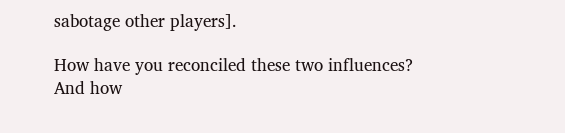sabotage other players].

How have you reconciled these two influences? And how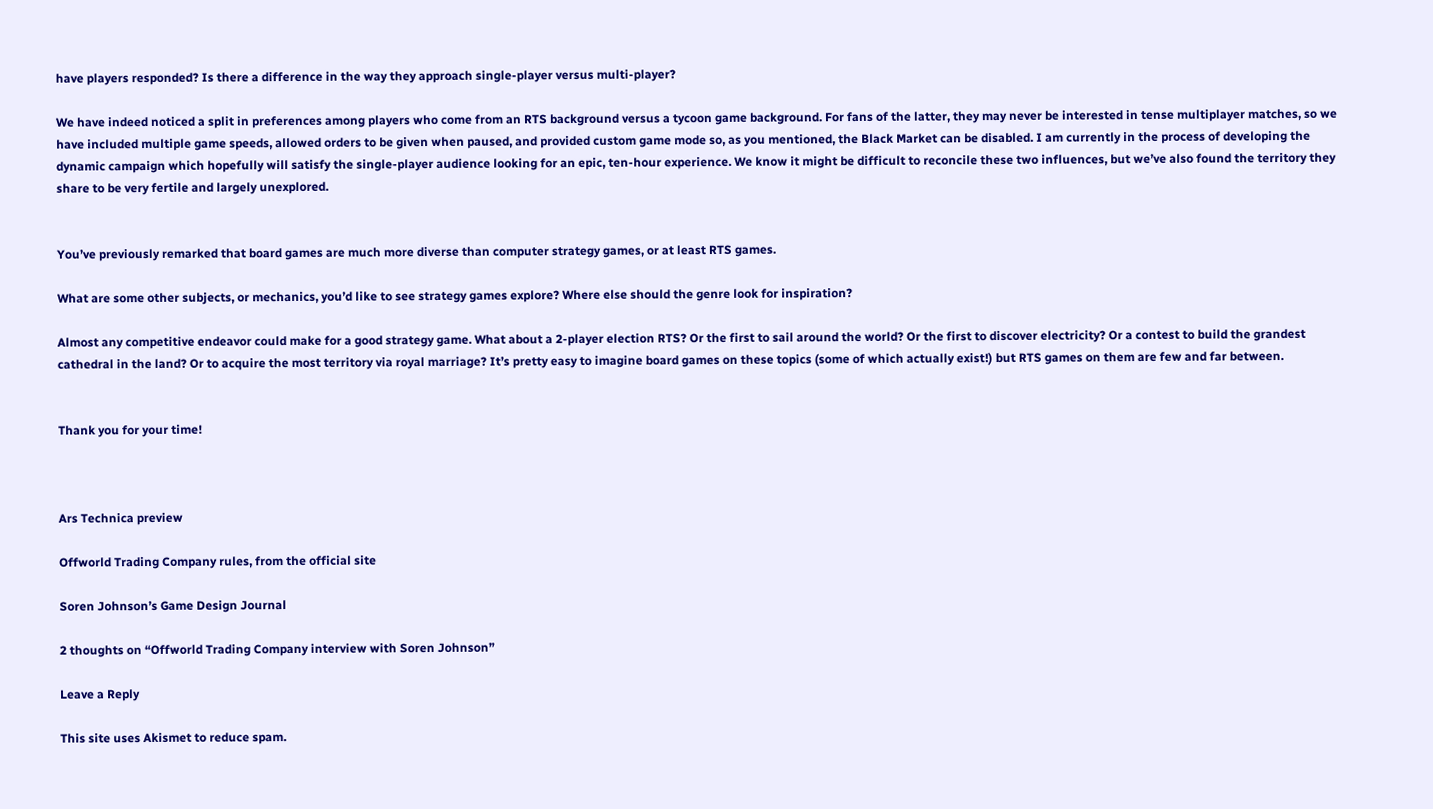have players responded? Is there a difference in the way they approach single-player versus multi-player?

We have indeed noticed a split in preferences among players who come from an RTS background versus a tycoon game background. For fans of the latter, they may never be interested in tense multiplayer matches, so we have included multiple game speeds, allowed orders to be given when paused, and provided custom game mode so, as you mentioned, the Black Market can be disabled. I am currently in the process of developing the dynamic campaign which hopefully will satisfy the single-player audience looking for an epic, ten-hour experience. We know it might be difficult to reconcile these two influences, but we’ve also found the territory they share to be very fertile and largely unexplored.


You’ve previously remarked that board games are much more diverse than computer strategy games, or at least RTS games.

What are some other subjects, or mechanics, you’d like to see strategy games explore? Where else should the genre look for inspiration?

Almost any competitive endeavor could make for a good strategy game. What about a 2-player election RTS? Or the first to sail around the world? Or the first to discover electricity? Or a contest to build the grandest cathedral in the land? Or to acquire the most territory via royal marriage? It’s pretty easy to imagine board games on these topics (some of which actually exist!) but RTS games on them are few and far between.


Thank you for your time!



Ars Technica preview

Offworld Trading Company rules, from the official site

Soren Johnson’s Game Design Journal

2 thoughts on “Offworld Trading Company interview with Soren Johnson”

Leave a Reply

This site uses Akismet to reduce spam.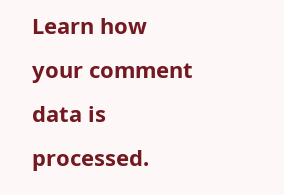Learn how your comment data is processed.